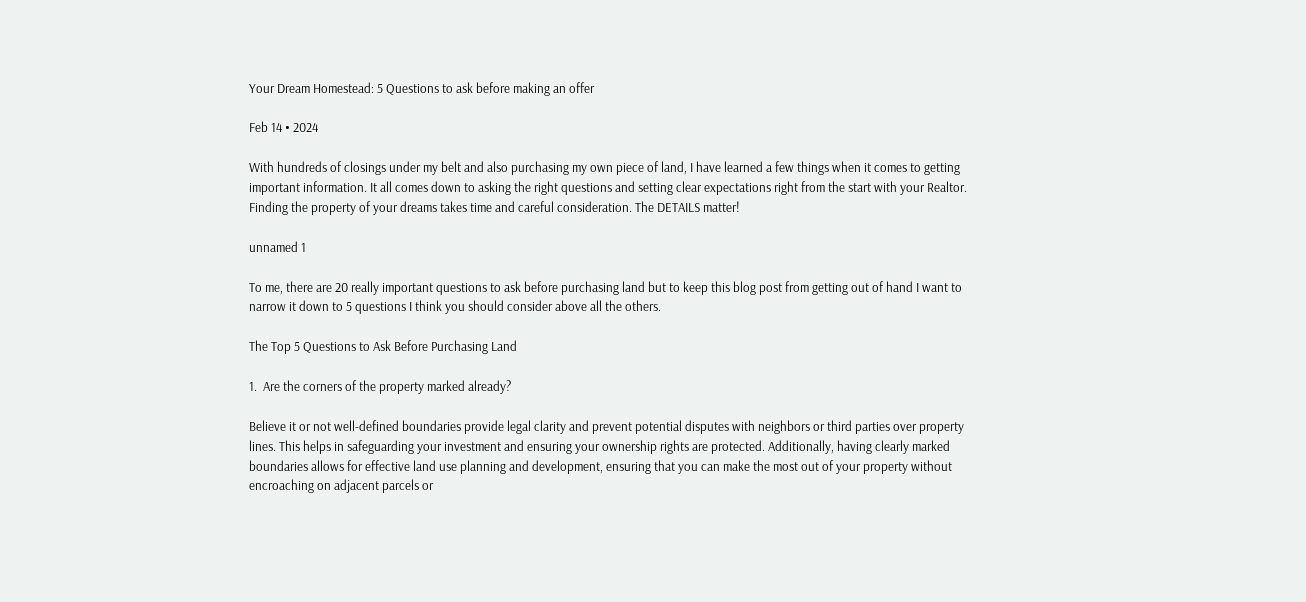Your Dream Homestead: 5 Questions to ask before making an offer

Feb 14 • 2024

With hundreds of closings under my belt and also purchasing my own piece of land, I have learned a few things when it comes to getting important information. It all comes down to asking the right questions and setting clear expectations right from the start with your Realtor.
Finding the property of your dreams takes time and careful consideration. The DETAILS matter!

unnamed 1

To me, there are 20 really important questions to ask before purchasing land but to keep this blog post from getting out of hand I want to narrow it down to 5 questions I think you should consider above all the others.

The Top 5 Questions to Ask Before Purchasing Land

1.  Are the corners of the property marked already?

Believe it or not well-defined boundaries provide legal clarity and prevent potential disputes with neighbors or third parties over property lines. This helps in safeguarding your investment and ensuring your ownership rights are protected. Additionally, having clearly marked boundaries allows for effective land use planning and development, ensuring that you can make the most out of your property without encroaching on adjacent parcels or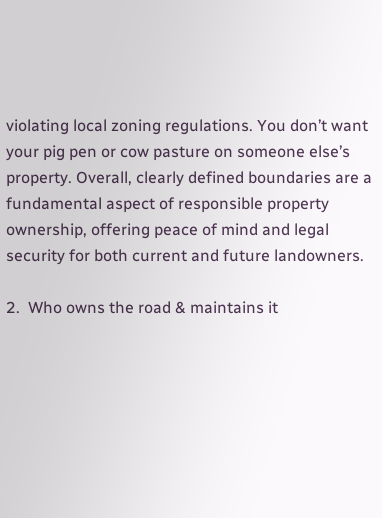violating local zoning regulations. You don’t want your pig pen or cow pasture on someone else’s property. Overall, clearly defined boundaries are a fundamental aspect of responsible property ownership, offering peace of mind and legal security for both current and future landowners.

2.  Who owns the road & maintains it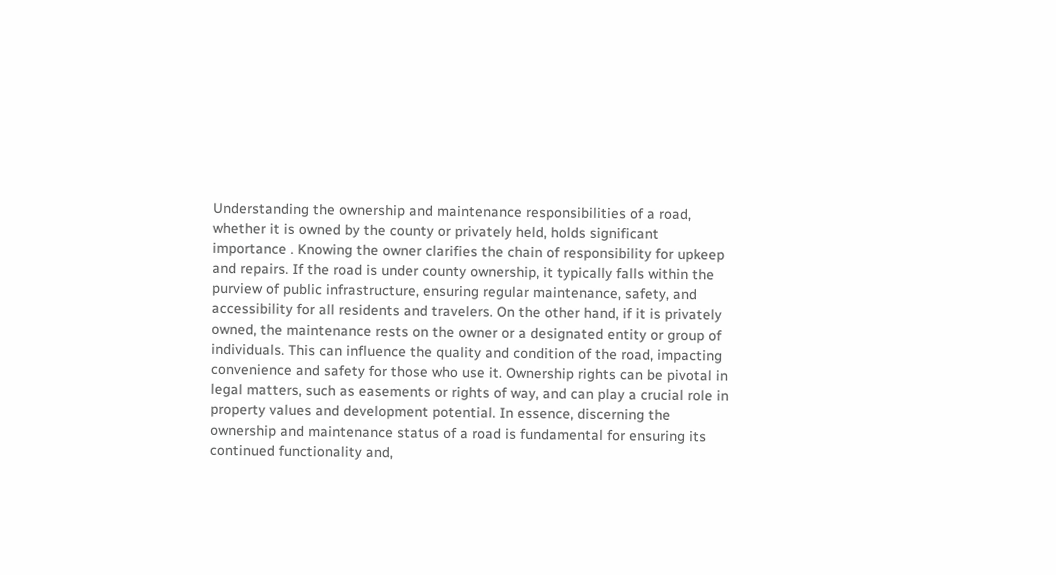Understanding the ownership and maintenance responsibilities of a road, whether it is owned by the county or privately held, holds significant importance . Knowing the owner clarifies the chain of responsibility for upkeep and repairs. If the road is under county ownership, it typically falls within the purview of public infrastructure, ensuring regular maintenance, safety, and accessibility for all residents and travelers. On the other hand, if it is privately owned, the maintenance rests on the owner or a designated entity or group of individuals. This can influence the quality and condition of the road, impacting convenience and safety for those who use it. Ownership rights can be pivotal in legal matters, such as easements or rights of way, and can play a crucial role in property values and development potential. In essence, discerning the ownership and maintenance status of a road is fundamental for ensuring its continued functionality and,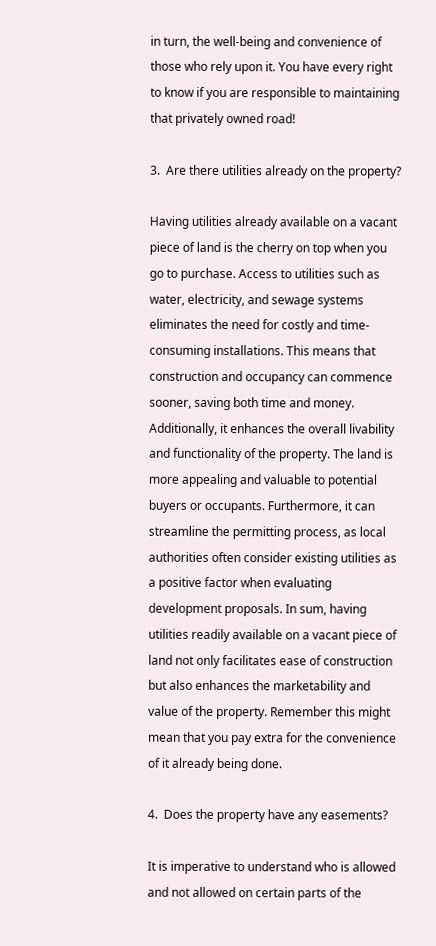in turn, the well-being and convenience of those who rely upon it. You have every right to know if you are responsible to maintaining that privately owned road!

3.  Are there utilities already on the property?

Having utilities already available on a vacant piece of land is the cherry on top when you go to purchase. Access to utilities such as water, electricity, and sewage systems eliminates the need for costly and time-consuming installations. This means that construction and occupancy can commence sooner, saving both time and money. Additionally, it enhances the overall livability and functionality of the property. The land is more appealing and valuable to potential buyers or occupants. Furthermore, it can streamline the permitting process, as local authorities often consider existing utilities as a positive factor when evaluating development proposals. In sum, having utilities readily available on a vacant piece of land not only facilitates ease of construction but also enhances the marketability and value of the property. Remember this might mean that you pay extra for the convenience of it already being done.

4.  Does the property have any easements?

It is imperative to understand who is allowed and not allowed on certain parts of the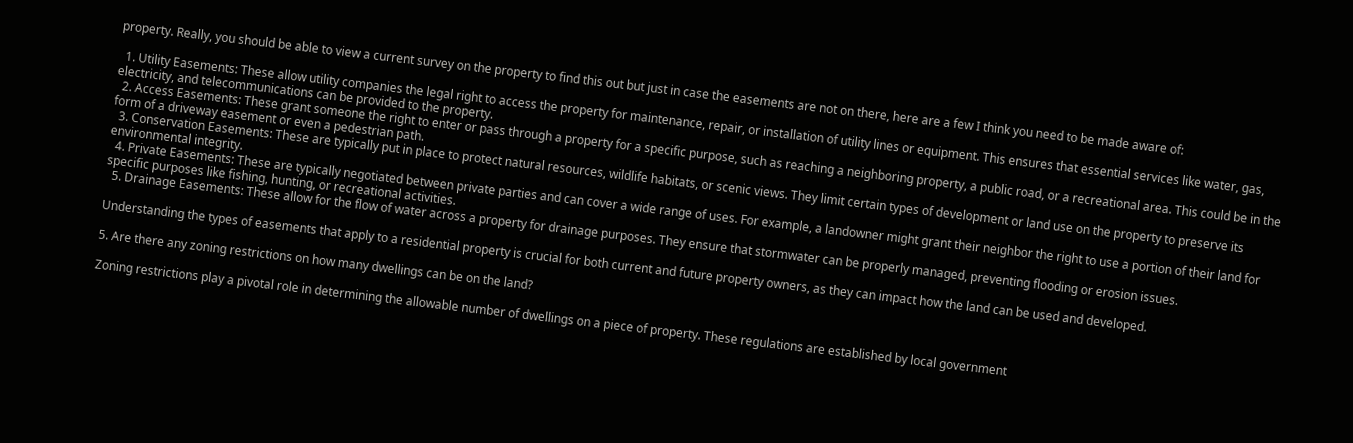property. Really, you should be able to view a current survey on the property to find this out but just in case the easements are not on there, here are a few I think you need to be made aware of:

  1. Utility Easements: These allow utility companies the legal right to access the property for maintenance, repair, or installation of utility lines or equipment. This ensures that essential services like water, gas, electricity, and telecommunications can be provided to the property.
  2. Access Easements: These grant someone the right to enter or pass through a property for a specific purpose, such as reaching a neighboring property, a public road, or a recreational area. This could be in the form of a driveway easement or even a pedestrian path.
  3. Conservation Easements: These are typically put in place to protect natural resources, wildlife habitats, or scenic views. They limit certain types of development or land use on the property to preserve its environmental integrity.
  4. Private Easements: These are typically negotiated between private parties and can cover a wide range of uses. For example, a landowner might grant their neighbor the right to use a portion of their land for specific purposes like fishing, hunting, or recreational activities.
  5. Drainage Easements: These allow for the flow of water across a property for drainage purposes. They ensure that stormwater can be properly managed, preventing flooding or erosion issues.

Understanding the types of easements that apply to a residential property is crucial for both current and future property owners, as they can impact how the land can be used and developed.

5. Are there any zoning restrictions on how many dwellings can be on the land?

Zoning restrictions play a pivotal role in determining the allowable number of dwellings on a piece of property. These regulations are established by local government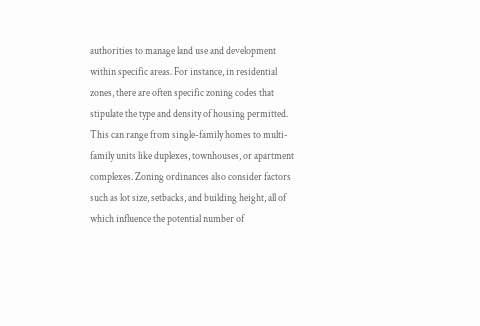authorities to manage land use and development within specific areas. For instance, in residential zones, there are often specific zoning codes that stipulate the type and density of housing permitted. This can range from single-family homes to multi-family units like duplexes, townhouses, or apartment complexes. Zoning ordinances also consider factors such as lot size, setbacks, and building height, all of which influence the potential number of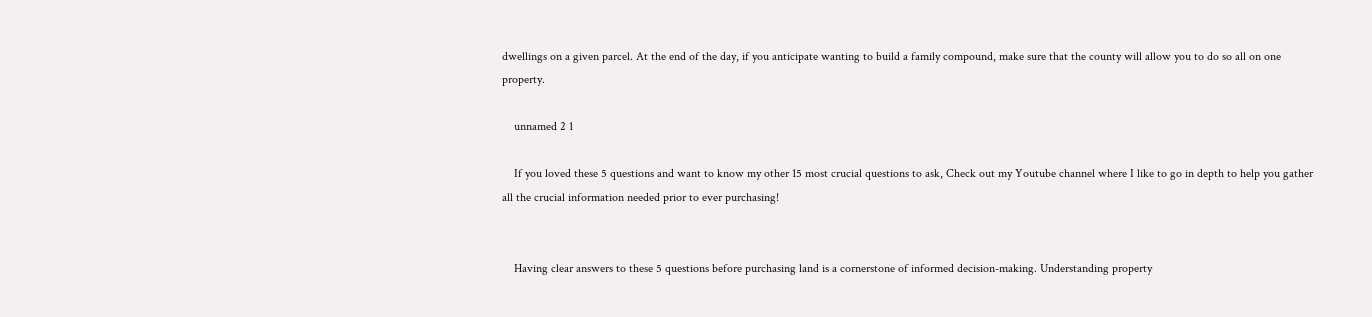dwellings on a given parcel. At the end of the day, if you anticipate wanting to build a family compound, make sure that the county will allow you to do so all on one property.

    unnamed 2 1

    If you loved these 5 questions and want to know my other 15 most crucial questions to ask, Check out my Youtube channel where I like to go in depth to help you gather all the crucial information needed prior to ever purchasing!


    Having clear answers to these 5 questions before purchasing land is a cornerstone of informed decision-making. Understanding property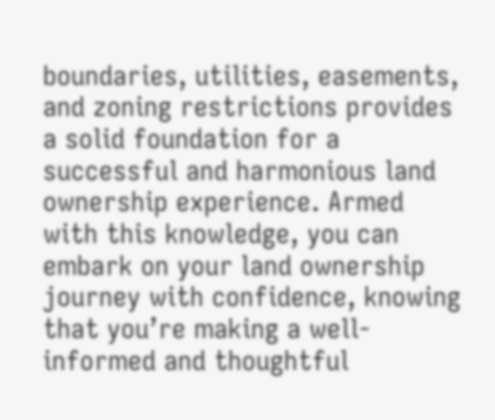boundaries, utilities, easements, and zoning restrictions provides a solid foundation for a successful and harmonious land ownership experience. Armed with this knowledge, you can embark on your land ownership journey with confidence, knowing that you’re making a well-informed and thoughtful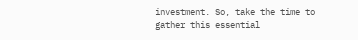investment. So, take the time to gather this essential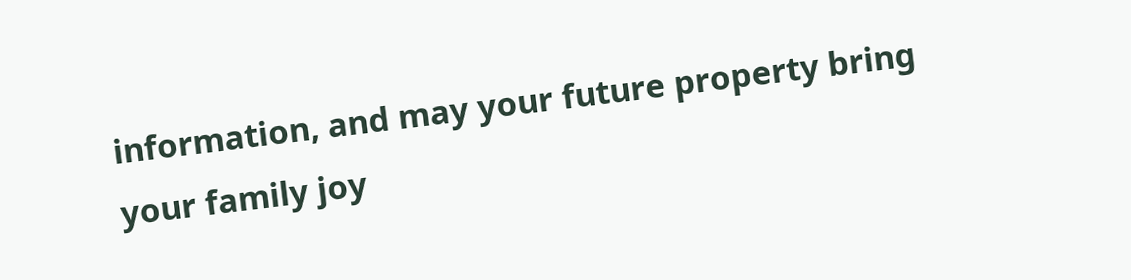information, and may your future property bring your family joy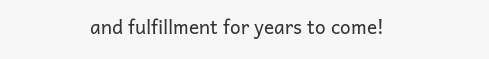and fulfillment for years to come!